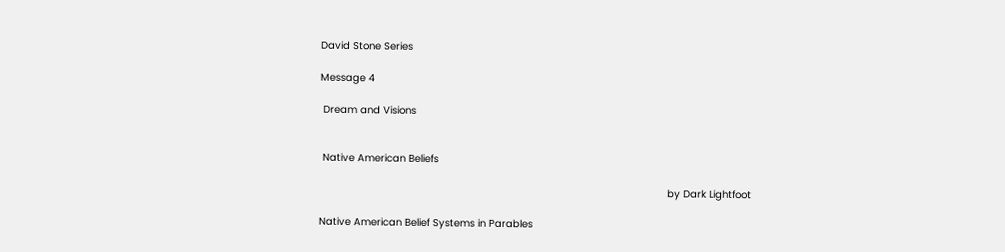David Stone Series

Message 4

 Dream and Visions


 Native American Beliefs

                                                                                                                    by Dark Lightfoot

Native American Belief Systems in Parables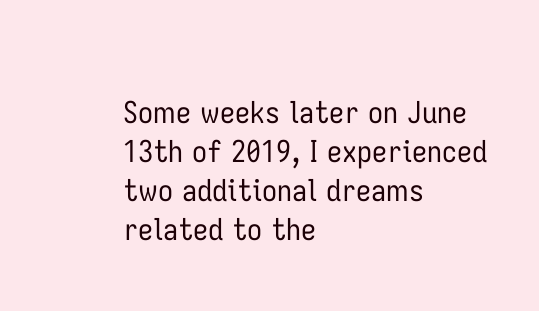Some weeks later on June 13th of 2019, I experienced two additional dreams related to the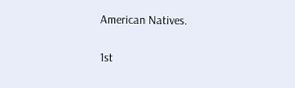American Natives.

1st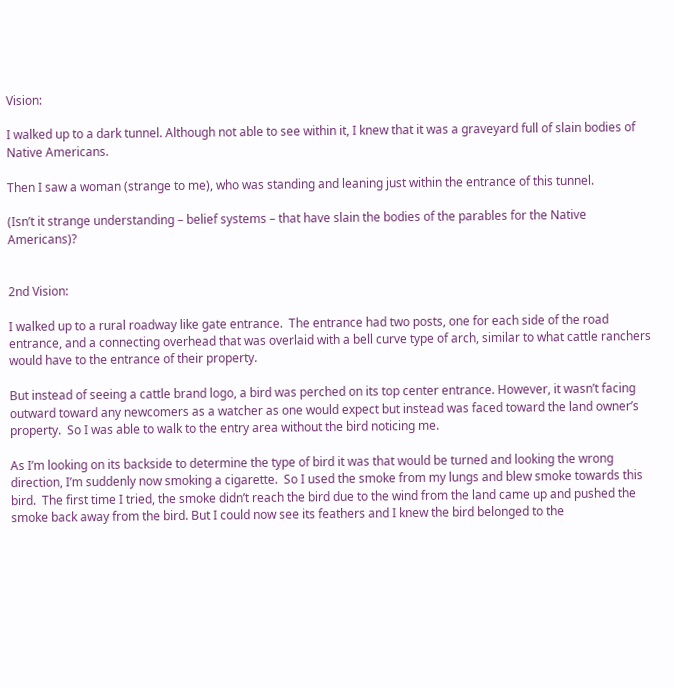Vision:

I walked up to a dark tunnel. Although not able to see within it, I knew that it was a graveyard full of slain bodies of Native Americans.

Then I saw a woman (strange to me), who was standing and leaning just within the entrance of this tunnel.

(Isn’t it strange understanding – belief systems – that have slain the bodies of the parables for the Native Americans)?


2nd Vision:

I walked up to a rural roadway like gate entrance.  The entrance had two posts, one for each side of the road entrance, and a connecting overhead that was overlaid with a bell curve type of arch, similar to what cattle ranchers would have to the entrance of their property.

But instead of seeing a cattle brand logo, a bird was perched on its top center entrance. However, it wasn’t facing outward toward any newcomers as a watcher as one would expect but instead was faced toward the land owner’s property.  So I was able to walk to the entry area without the bird noticing me.

As I’m looking on its backside to determine the type of bird it was that would be turned and looking the wrong direction, I’m suddenly now smoking a cigarette.  So I used the smoke from my lungs and blew smoke towards this bird.  The first time I tried, the smoke didn’t reach the bird due to the wind from the land came up and pushed the smoke back away from the bird. But I could now see its feathers and I knew the bird belonged to the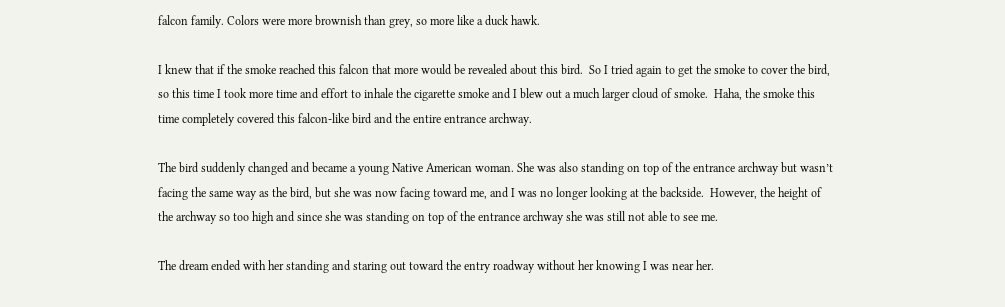falcon family. Colors were more brownish than grey, so more like a duck hawk.

I knew that if the smoke reached this falcon that more would be revealed about this bird.  So I tried again to get the smoke to cover the bird, so this time I took more time and effort to inhale the cigarette smoke and I blew out a much larger cloud of smoke.  Haha, the smoke this time completely covered this falcon-like bird and the entire entrance archway.

The bird suddenly changed and became a young Native American woman. She was also standing on top of the entrance archway but wasn’t facing the same way as the bird, but she was now facing toward me, and I was no longer looking at the backside.  However, the height of the archway so too high and since she was standing on top of the entrance archway she was still not able to see me.

The dream ended with her standing and staring out toward the entry roadway without her knowing I was near her.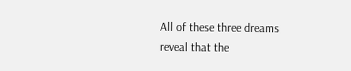All of these three dreams reveal that the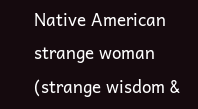Native American strange woman (strange wisdom &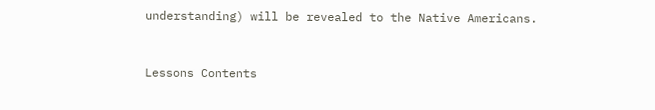understanding) will be revealed to the Native Americans.



Lessons Contents